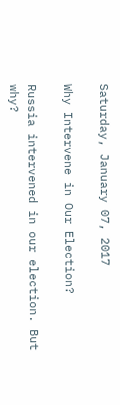Saturday, January 07, 2017

Why Intervene in Our Election?

Russia intervened in our election. But why?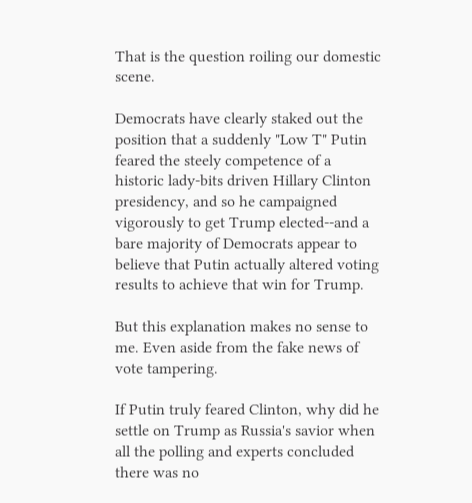That is the question roiling our domestic scene.

Democrats have clearly staked out the position that a suddenly "Low T" Putin feared the steely competence of a historic lady-bits driven Hillary Clinton presidency, and so he campaigned vigorously to get Trump elected--and a bare majority of Democrats appear to believe that Putin actually altered voting results to achieve that win for Trump.

But this explanation makes no sense to me. Even aside from the fake news of vote tampering.

If Putin truly feared Clinton, why did he settle on Trump as Russia's savior when all the polling and experts concluded there was no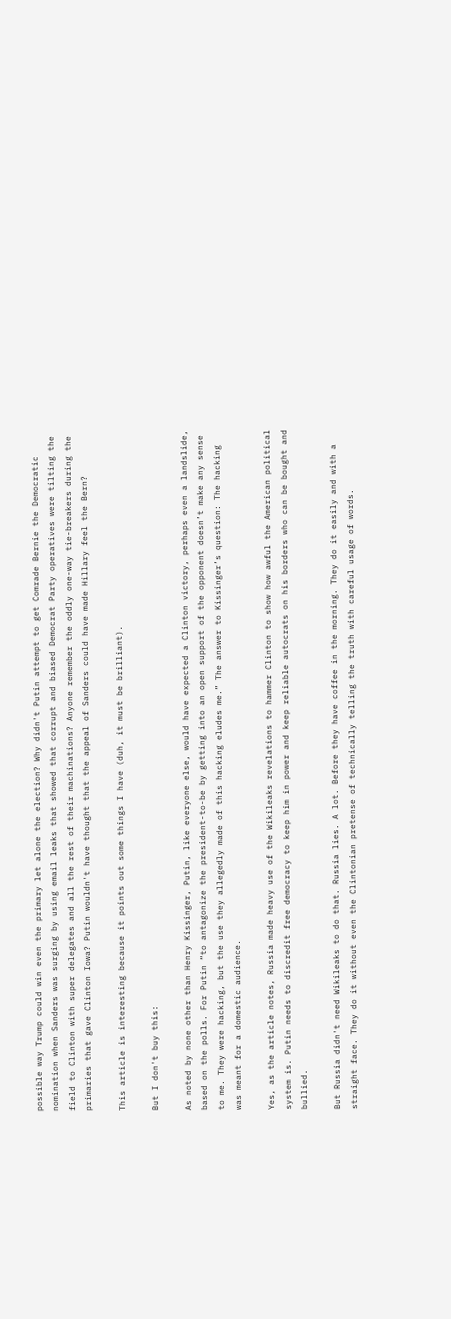possible way Trump could win even the primary let alone the election? Why didn't Putin attempt to get Comrade Bernie the Democratic nomination when Sanders was surging by using email leaks that showed that corrupt and biased Democrat Party operatives were tilting the field to Clinton with super delegates and all the rest of their machinations? Anyone remember the oddly one-way tie-breakers during the primaries that gave Clinton Iowa? Putin wouldn't have thought that the appeal of Sanders could have made Hillary feel the Bern?

This article is interesting because it points out some things I have (duh, it must be brilliant).

But I don't buy this:

As noted by none other than Henry Kissinger, Putin, like everyone else, would have expected a Clinton victory, perhaps even a landslide, based on the polls. For Putin “to antagonize the president-to-be by getting into an open support of the opponent doesn’t make any sense to me. They were hacking, but the use they allegedly made of this hacking eludes me.” The answer to Kissinger’s question: The hacking was meant for a domestic audience.

Yes, as the article notes, Russia made heavy use of the Wikileaks revelations to hammer Clinton to show how awful the American political system is. Putin needs to discredit free democracy to keep him in power and keep reliable autocrats on his borders who can be bought and bullied.

But Russia didn't need Wikileaks to do that. Russia lies. A lot. Before they have coffee in the morning. They do it easily and with a straight face. They do it without even the Clintonian pretense of technically telling the truth with careful usage of words.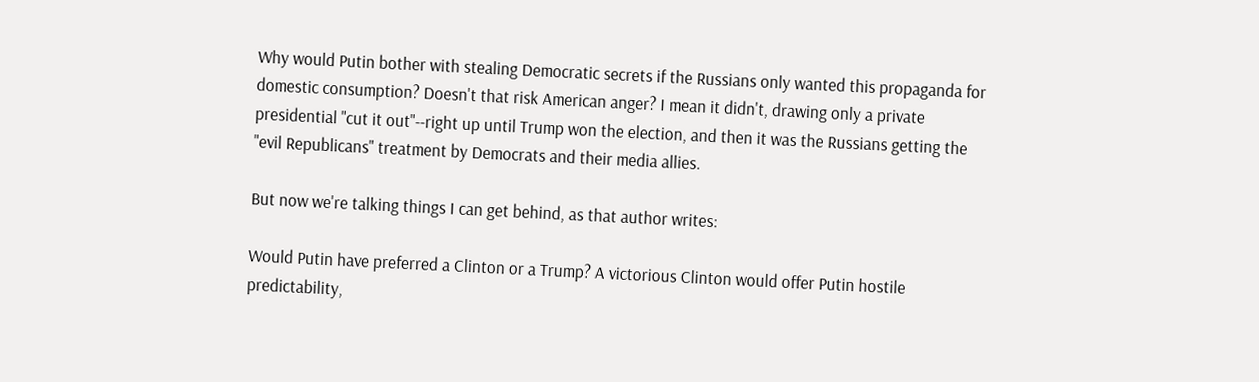Why would Putin bother with stealing Democratic secrets if the Russians only wanted this propaganda for domestic consumption? Doesn't that risk American anger? I mean it didn't, drawing only a private presidential "cut it out"--right up until Trump won the election, and then it was the Russians getting the "evil Republicans" treatment by Democrats and their media allies.

But now we're talking things I can get behind, as that author writes:

Would Putin have preferred a Clinton or a Trump? A victorious Clinton would offer Putin hostile predictability,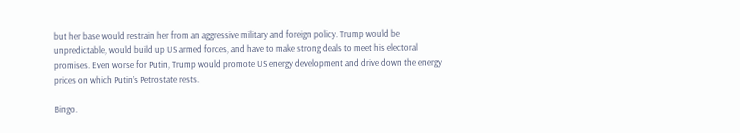but her base would restrain her from an aggressive military and foreign policy. Trump would be unpredictable, would build up US armed forces, and have to make strong deals to meet his electoral promises. Even worse for Putin, Trump would promote US energy development and drive down the energy prices on which Putin’s Petrostate rests.

Bingo.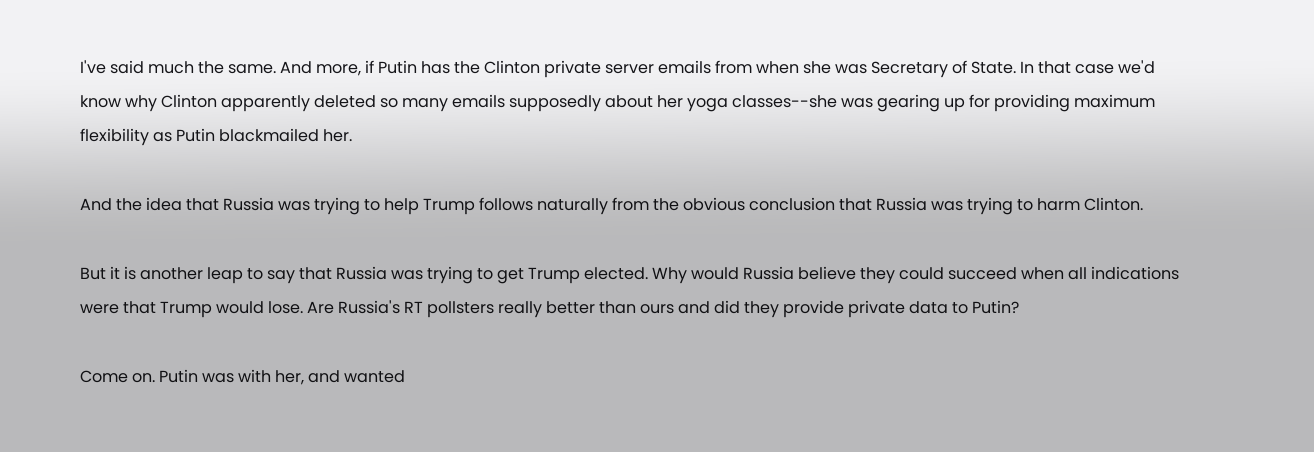I've said much the same. And more, if Putin has the Clinton private server emails from when she was Secretary of State. In that case we'd know why Clinton apparently deleted so many emails supposedly about her yoga classes--she was gearing up for providing maximum flexibility as Putin blackmailed her.

And the idea that Russia was trying to help Trump follows naturally from the obvious conclusion that Russia was trying to harm Clinton.

But it is another leap to say that Russia was trying to get Trump elected. Why would Russia believe they could succeed when all indications were that Trump would lose. Are Russia's RT pollsters really better than ours and did they provide private data to Putin?

Come on. Putin was with her, and wanted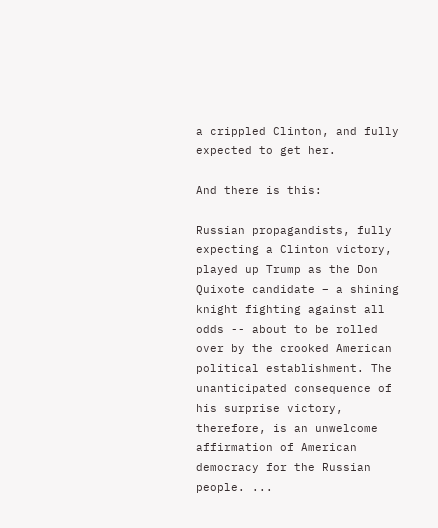a crippled Clinton, and fully expected to get her.

And there is this:

Russian propagandists, fully expecting a Clinton victory, played up Trump as the Don Quixote candidate – a shining knight fighting against all odds -- about to be rolled over by the crooked American political establishment. The unanticipated consequence of his surprise victory, therefore, is an unwelcome affirmation of American democracy for the Russian people. ...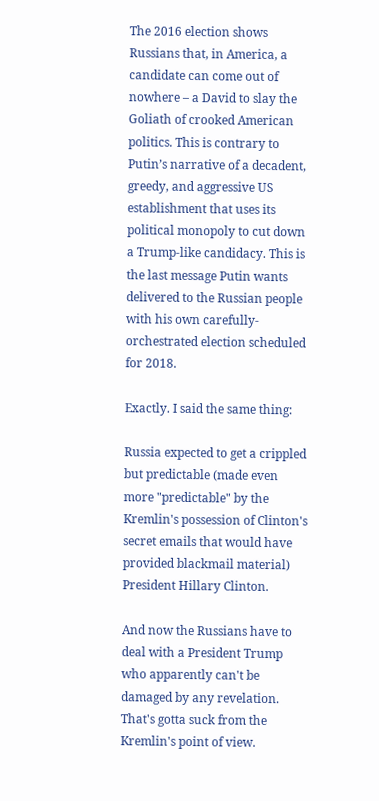The 2016 election shows Russians that, in America, a candidate can come out of nowhere – a David to slay the Goliath of crooked American politics. This is contrary to Putin’s narrative of a decadent, greedy, and aggressive US establishment that uses its political monopoly to cut down a Trump-like candidacy. This is the last message Putin wants delivered to the Russian people with his own carefully-orchestrated election scheduled for 2018.

Exactly. I said the same thing:

Russia expected to get a crippled but predictable (made even more "predictable" by the Kremlin's possession of Clinton's secret emails that would have provided blackmail material) President Hillary Clinton.

And now the Russians have to deal with a President Trump who apparently can't be damaged by any revelation. That's gotta suck from the Kremlin's point of view.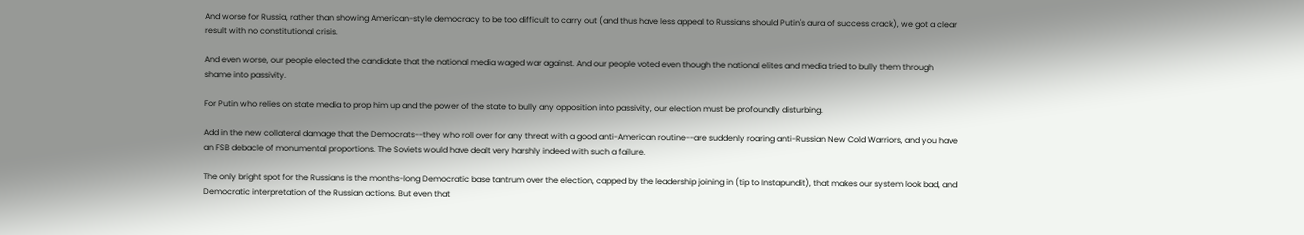And worse for Russia, rather than showing American-style democracy to be too difficult to carry out (and thus have less appeal to Russians should Putin's aura of success crack), we got a clear result with no constitutional crisis.

And even worse, our people elected the candidate that the national media waged war against. And our people voted even though the national elites and media tried to bully them through shame into passivity.

For Putin who relies on state media to prop him up and the power of the state to bully any opposition into passivity, our election must be profoundly disturbing.

Add in the new collateral damage that the Democrats--they who roll over for any threat with a good anti-American routine--are suddenly roaring anti-Russian New Cold Warriors, and you have an FSB debacle of monumental proportions. The Soviets would have dealt very harshly indeed with such a failure.

The only bright spot for the Russians is the months-long Democratic base tantrum over the election, capped by the leadership joining in (tip to Instapundit), that makes our system look bad, and Democratic interpretation of the Russian actions. But even that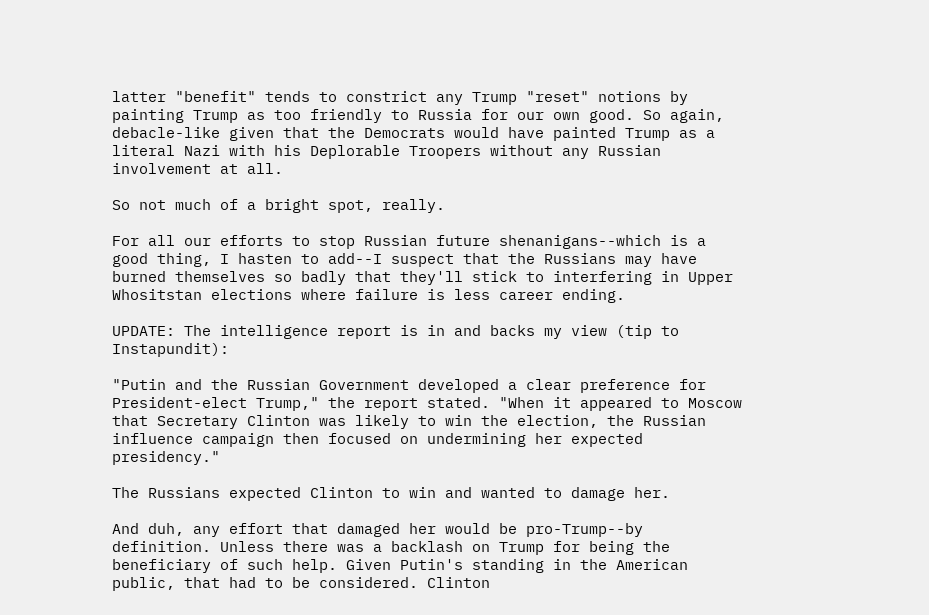latter "benefit" tends to constrict any Trump "reset" notions by painting Trump as too friendly to Russia for our own good. So again, debacle-like given that the Democrats would have painted Trump as a literal Nazi with his Deplorable Troopers without any Russian involvement at all.

So not much of a bright spot, really.

For all our efforts to stop Russian future shenanigans--which is a good thing, I hasten to add--I suspect that the Russians may have burned themselves so badly that they'll stick to interfering in Upper Whositstan elections where failure is less career ending.

UPDATE: The intelligence report is in and backs my view (tip to Instapundit):

"Putin and the Russian Government developed a clear preference for President-elect Trump," the report stated. "When it appeared to Moscow that Secretary Clinton was likely to win the election, the Russian influence campaign then focused on undermining her expected presidency."

The Russians expected Clinton to win and wanted to damage her.

And duh, any effort that damaged her would be pro-Trump--by definition. Unless there was a backlash on Trump for being the beneficiary of such help. Given Putin's standing in the American public, that had to be considered. Clinton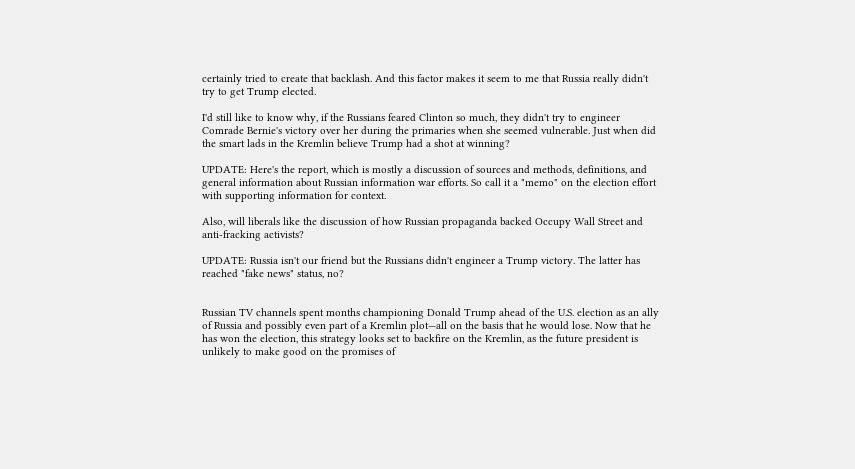certainly tried to create that backlash. And this factor makes it seem to me that Russia really didn't try to get Trump elected.

I'd still like to know why, if the Russians feared Clinton so much, they didn't try to engineer Comrade Bernie's victory over her during the primaries when she seemed vulnerable. Just when did the smart lads in the Kremlin believe Trump had a shot at winning?

UPDATE: Here's the report, which is mostly a discussion of sources and methods, definitions, and general information about Russian information war efforts. So call it a "memo" on the election effort with supporting information for context.

Also, will liberals like the discussion of how Russian propaganda backed Occupy Wall Street and anti-fracking activists?

UPDATE: Russia isn't our friend but the Russians didn't engineer a Trump victory. The latter has reached "fake news" status, no?


Russian TV channels spent months championing Donald Trump ahead of the U.S. election as an ally of Russia and possibly even part of a Kremlin plot—all on the basis that he would lose. Now that he has won the election, this strategy looks set to backfire on the Kremlin, as the future president is unlikely to make good on the promises of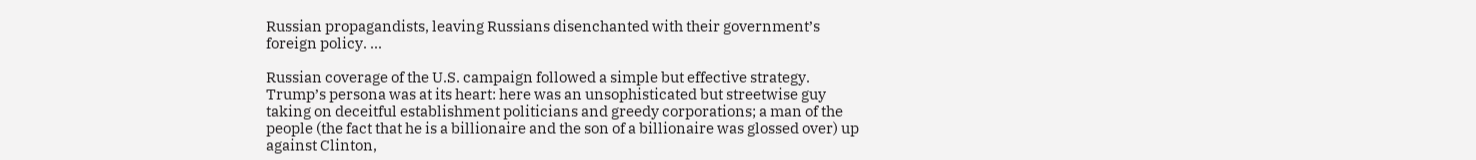Russian propagandists, leaving Russians disenchanted with their government’s foreign policy. ...

Russian coverage of the U.S. campaign followed a simple but effective strategy. Trump’s persona was at its heart: here was an unsophisticated but streetwise guy taking on deceitful establishment politicians and greedy corporations; a man of the people (the fact that he is a billionaire and the son of a billionaire was glossed over) up against Clinton,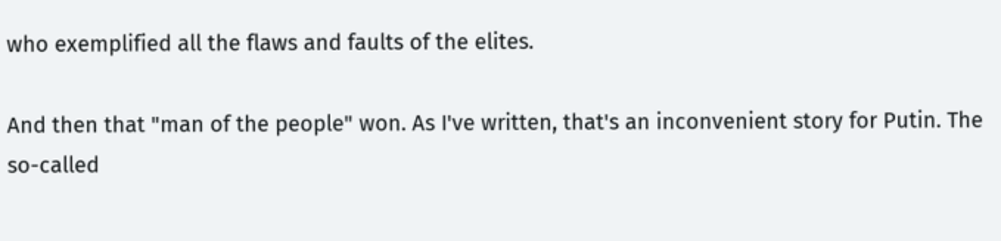who exemplified all the flaws and faults of the elites.

And then that "man of the people" won. As I've written, that's an inconvenient story for Putin. The so-called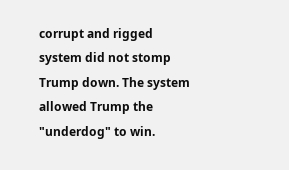corrupt and rigged system did not stomp Trump down. The system allowed Trump the "underdog" to win.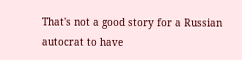That's not a good story for a Russian autocrat to have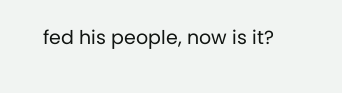fed his people, now is it?